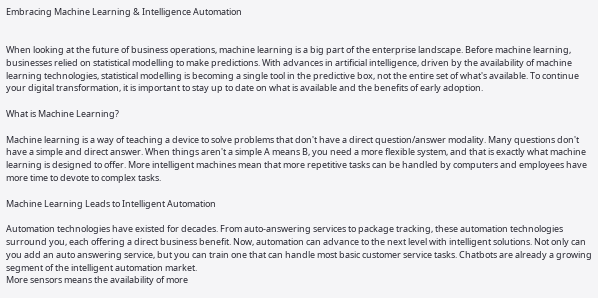Embracing Machine Learning & Intelligence Automation


When looking at the future of business operations, machine learning is a big part of the enterprise landscape. Before machine learning, businesses relied on statistical modelling to make predictions. With advances in artificial intelligence, driven by the availability of machine learning technologies, statistical modelling is becoming a single tool in the predictive box, not the entire set of what's available. To continue your digital transformation, it is important to stay up to date on what is available and the benefits of early adoption.

What is Machine Learning?

Machine learning is a way of teaching a device to solve problems that don't have a direct question/answer modality. Many questions don't have a simple and direct answer. When things aren't a simple A means B, you need a more flexible system, and that is exactly what machine learning is designed to offer. More intelligent machines mean that more repetitive tasks can be handled by computers and employees have more time to devote to complex tasks.

Machine Learning Leads to Intelligent Automation

Automation technologies have existed for decades. From auto-answering services to package tracking, these automation technologies surround you, each offering a direct business benefit. Now, automation can advance to the next level with intelligent solutions. Not only can you add an auto answering service, but you can train one that can handle most basic customer service tasks. Chatbots are already a growing segment of the intelligent automation market.
More sensors means the availability of more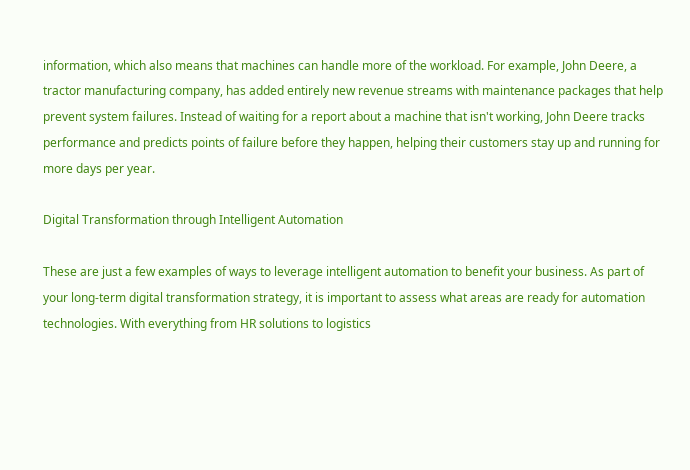information, which also means that machines can handle more of the workload. For example, John Deere, a tractor manufacturing company, has added entirely new revenue streams with maintenance packages that help prevent system failures. Instead of waiting for a report about a machine that isn't working, John Deere tracks performance and predicts points of failure before they happen, helping their customers stay up and running for more days per year.

Digital Transformation through Intelligent Automation

These are just a few examples of ways to leverage intelligent automation to benefit your business. As part of your long-term digital transformation strategy, it is important to assess what areas are ready for automation technologies. With everything from HR solutions to logistics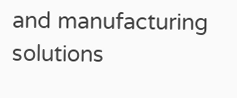and manufacturing solutions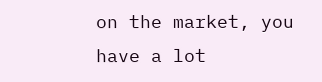on the market, you have a lot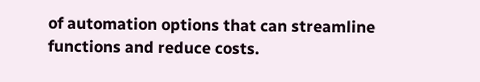of automation options that can streamline functions and reduce costs.